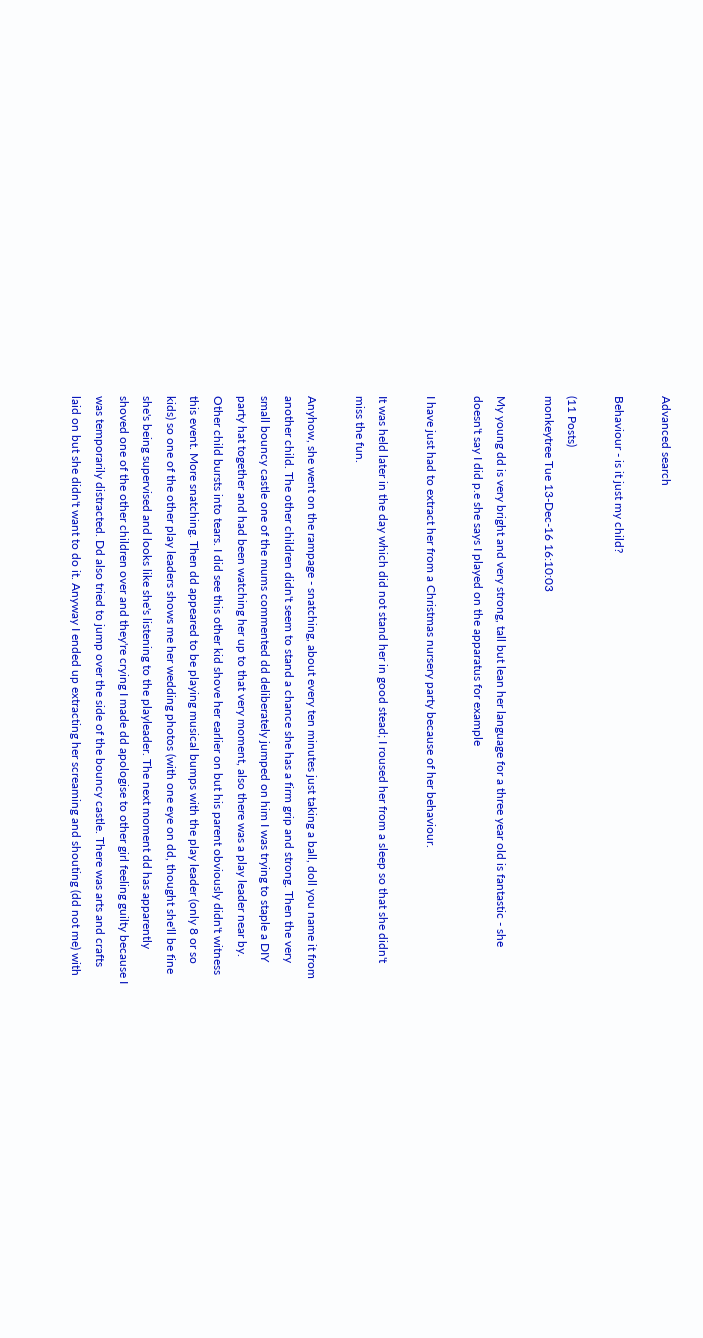Advanced search

Behaviour - is it just my child?

(11 Posts)
monkeytree Tue 13-Dec-16 16:10:03

My young dd is very bright and very strong, tall but lean her language for a three year old is fantastic - she doesn't say I did p.e she says I played on the apparatus for example

I have just had to extract her from a Christmas nursery party because of her behaviour.

It was held later in the day which did not stand her in good stead; I roused her from a sleep so that she didn't miss the fun.

Anyhow, she went on the rampage - snatching, about every ten minutes just taking a ball, doll you name it from another child. The other children didn't seem to stand a chance she has a firm grip and strong. Then the very small bouncy castle one of the mums commented dd deliberately jumped on him I was trying to staple a DIY party hat together and had been watching her up to that very moment, also there was a play leader near by. Other child bursts into tears. I did see this other kid shove her earlier on but his parent obviously didn't witness this event. More snatching. Then dd appeared to be playing musical bumps with the play leader (only 8 or so kids) so one of the other play leaders shows me her wedding photos (with one eye on dd, thought she'll be fine she's being supervised and looks like she's listening to the playleader. The next moment dd has apparently shoved one of the other children over and they're crying I made dd apologise to other girl feeling guilty because I was temporarily distracted. Dd also tried to jump over the side of the bouncy castle. There was arts and crafts laid on but she didn't want to do it. Anyway I ended up extracting her screaming and shouting (dd not me) with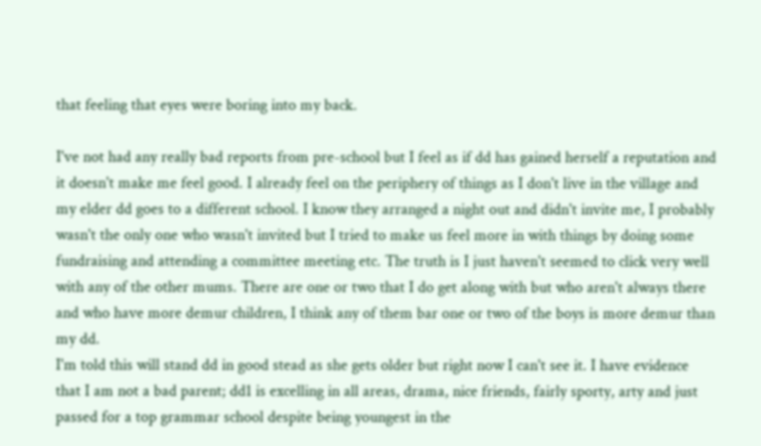that feeling that eyes were boring into my back.

I've not had any really bad reports from pre-school but I feel as if dd has gained herself a reputation and it doesn't make me feel good. I already feel on the periphery of things as I don't live in the village and my elder dd goes to a different school. I know they arranged a night out and didn't invite me, I probably wasn't the only one who wasn't invited but I tried to make us feel more in with things by doing some fundraising and attending a committee meeting etc. The truth is I just haven't seemed to click very well with any of the other mums. There are one or two that I do get along with but who aren't always there and who have more demur children, I think any of them bar one or two of the boys is more demur than my dd.
I'm told this will stand dd in good stead as she gets older but right now I can't see it. I have evidence that I am not a bad parent; dd1 is excelling in all areas, drama, nice friends, fairly sporty, arty and just passed for a top grammar school despite being youngest in the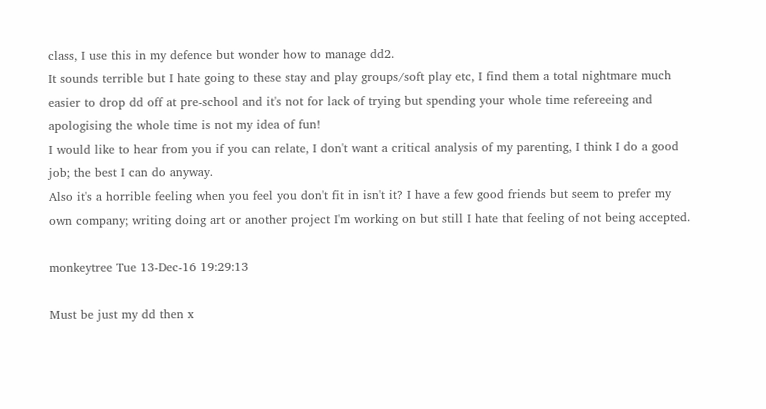class, I use this in my defence but wonder how to manage dd2.
It sounds terrible but I hate going to these stay and play groups/soft play etc, I find them a total nightmare much easier to drop dd off at pre-school and it's not for lack of trying but spending your whole time refereeing and apologising the whole time is not my idea of fun!
I would like to hear from you if you can relate, I don't want a critical analysis of my parenting, I think I do a good job; the best I can do anyway.
Also it's a horrible feeling when you feel you don't fit in isn't it? I have a few good friends but seem to prefer my own company; writing doing art or another project I'm working on but still I hate that feeling of not being accepted.

monkeytree Tue 13-Dec-16 19:29:13

Must be just my dd then x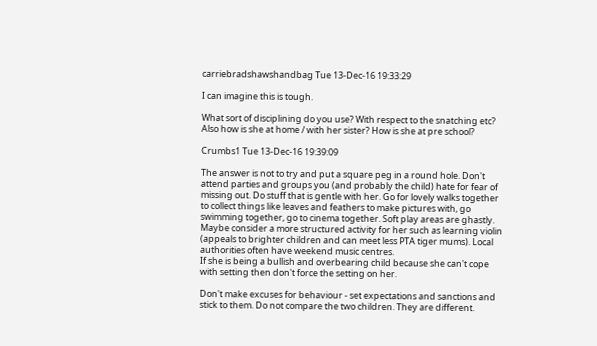carriebradshawshandbag Tue 13-Dec-16 19:33:29

I can imagine this is tough.

What sort of disciplining do you use? With respect to the snatching etc? Also how is she at home / with her sister? How is she at pre school?

Crumbs1 Tue 13-Dec-16 19:39:09

The answer is not to try and put a square peg in a round hole. Don't attend parties and groups you (and probably the child) hate for fear of missing out. Do stuff that is gentle with her. Go for lovely walks together to collect things like leaves and feathers to make pictures with, go swimming together, go to cinema together. Soft play areas are ghastly. Maybe consider a more structured activity for her such as learning violin (appeals to brighter children and can meet less PTA tiger mums). Local authorities often have weekend music centres.
If she is being a bullish and overbearing child because she can't cope with setting then don't force the setting on her.

Don't make excuses for behaviour - set expectations and sanctions and stick to them. Do not compare the two children. They are different.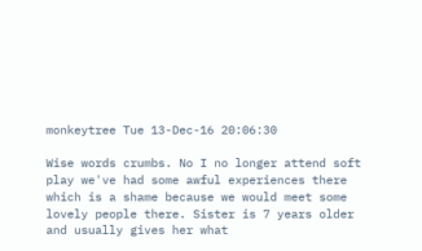monkeytree Tue 13-Dec-16 20:06:30

Wise words crumbs. No I no longer attend soft play we've had some awful experiences there which is a shame because we would meet some lovely people there. Sister is 7 years older and usually gives her what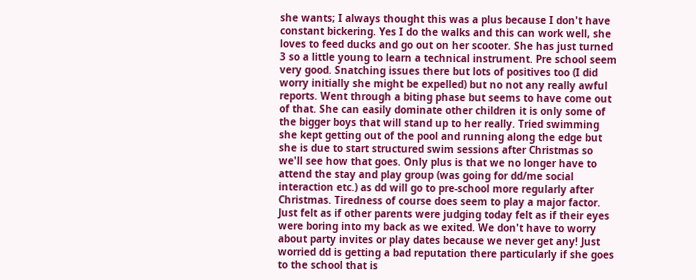she wants; I always thought this was a plus because I don't have constant bickering. Yes I do the walks and this can work well, she loves to feed ducks and go out on her scooter. She has just turned 3 so a little young to learn a technical instrument. Pre school seem very good. Snatching issues there but lots of positives too (I did worry initially she might be expelled) but no not any really awful reports. Went through a biting phase but seems to have come out of that. She can easily dominate other children it is only some of the bigger boys that will stand up to her really. Tried swimming she kept getting out of the pool and running along the edge but she is due to start structured swim sessions after Christmas so we'll see how that goes. Only plus is that we no longer have to attend the stay and play group (was going for dd/me social interaction etc.) as dd will go to pre-school more regularly after Christmas. Tiredness of course does seem to play a major factor. Just felt as if other parents were judging today felt as if their eyes were boring into my back as we exited. We don't have to worry about party invites or play dates because we never get any! Just worried dd is getting a bad reputation there particularly if she goes to the school that is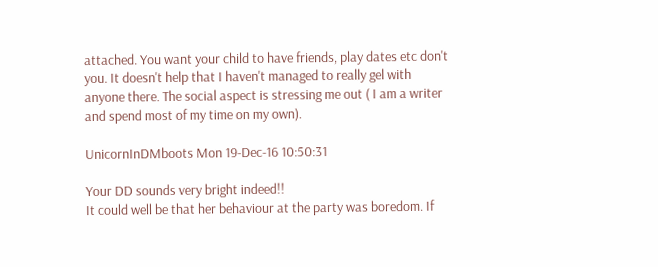attached. You want your child to have friends, play dates etc don't you. It doesn't help that I haven't managed to really gel with anyone there. The social aspect is stressing me out ( I am a writer and spend most of my time on my own).

UnicornInDMboots Mon 19-Dec-16 10:50:31

Your DD sounds very bright indeed!!
It could well be that her behaviour at the party was boredom. If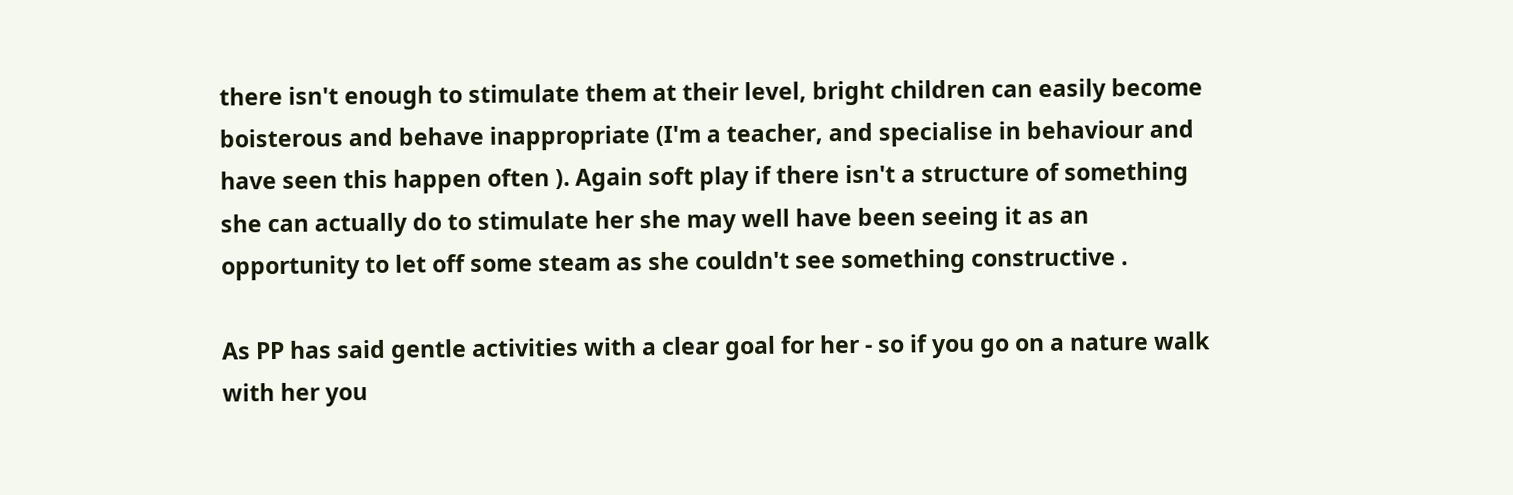there isn't enough to stimulate them at their level, bright children can easily become boisterous and behave inappropriate (I'm a teacher, and specialise in behaviour and have seen this happen often ). Again soft play if there isn't a structure of something she can actually do to stimulate her she may well have been seeing it as an opportunity to let off some steam as she couldn't see something constructive .

As PP has said gentle activities with a clear goal for her - so if you go on a nature walk with her you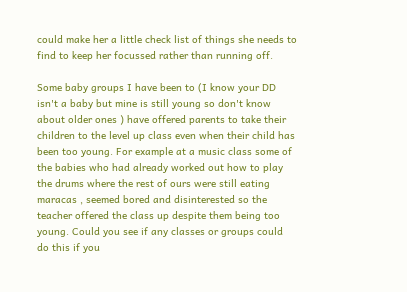could make her a little check list of things she needs to find to keep her focussed rather than running off.

Some baby groups I have been to (I know your DD isn't a baby but mine is still young so don't know about older ones ) have offered parents to take their children to the level up class even when their child has been too young. For example at a music class some of the babies who had already worked out how to play the drums where the rest of ours were still eating maracas , seemed bored and disinterested so the teacher offered the class up despite them being too young. Could you see if any classes or groups could do this if you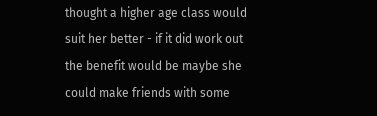thought a higher age class would suit her better - if it did work out the benefit would be maybe she could make friends with some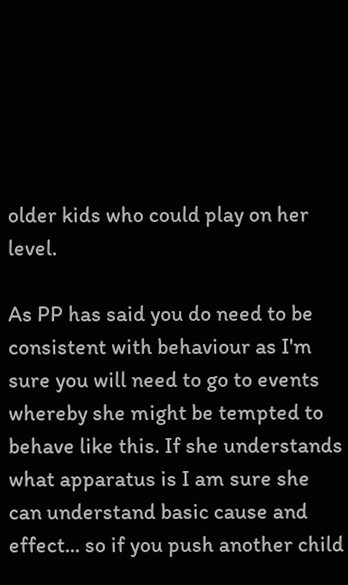older kids who could play on her level.

As PP has said you do need to be consistent with behaviour as I'm sure you will need to go to events whereby she might be tempted to behave like this. If she understands what apparatus is I am sure she can understand basic cause and effect... so if you push another child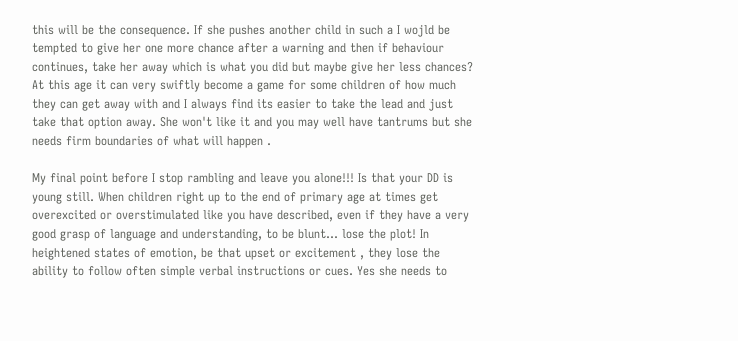this will be the consequence. If she pushes another child in such a I wojld be tempted to give her one more chance after a warning and then if behaviour continues, take her away which is what you did but maybe give her less chances? At this age it can very swiftly become a game for some children of how much they can get away with and I always find its easier to take the lead and just take that option away. She won't like it and you may well have tantrums but she needs firm boundaries of what will happen .

My final point before I stop rambling and leave you alone!!! Is that your DD is young still. When children right up to the end of primary age at times get overexcited or overstimulated like you have described, even if they have a very good grasp of language and understanding, to be blunt... lose the plot! In heightened states of emotion, be that upset or excitement , they lose the ability to follow often simple verbal instructions or cues. Yes she needs to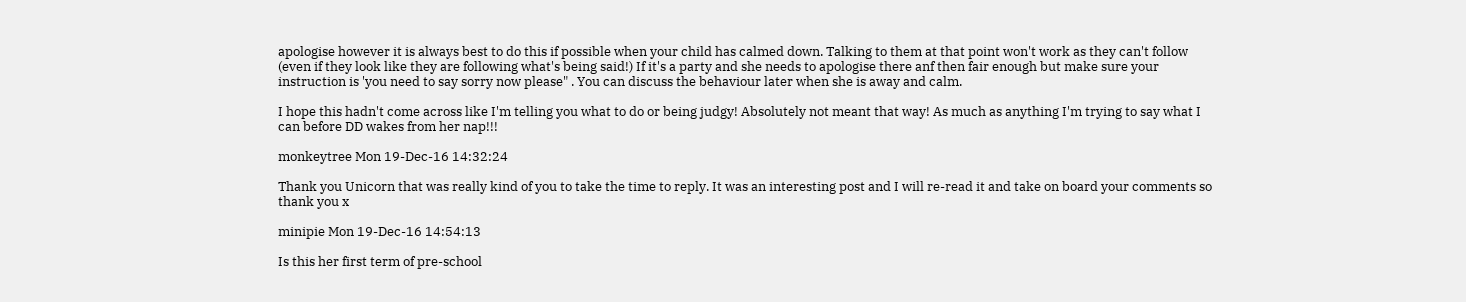apologise however it is always best to do this if possible when your child has calmed down. Talking to them at that point won't work as they can't follow (even if they look like they are following what's being said!) If it's a party and she needs to apologise there anf then fair enough but make sure your instruction is 'you need to say sorry now please" . You can discuss the behaviour later when she is away and calm.

I hope this hadn't come across like I'm telling you what to do or being judgy! Absolutely not meant that way! As much as anything I'm trying to say what I can before DD wakes from her nap!!!

monkeytree Mon 19-Dec-16 14:32:24

Thank you Unicorn that was really kind of you to take the time to reply. It was an interesting post and I will re-read it and take on board your comments so thank you x

minipie Mon 19-Dec-16 14:54:13

Is this her first term of pre-school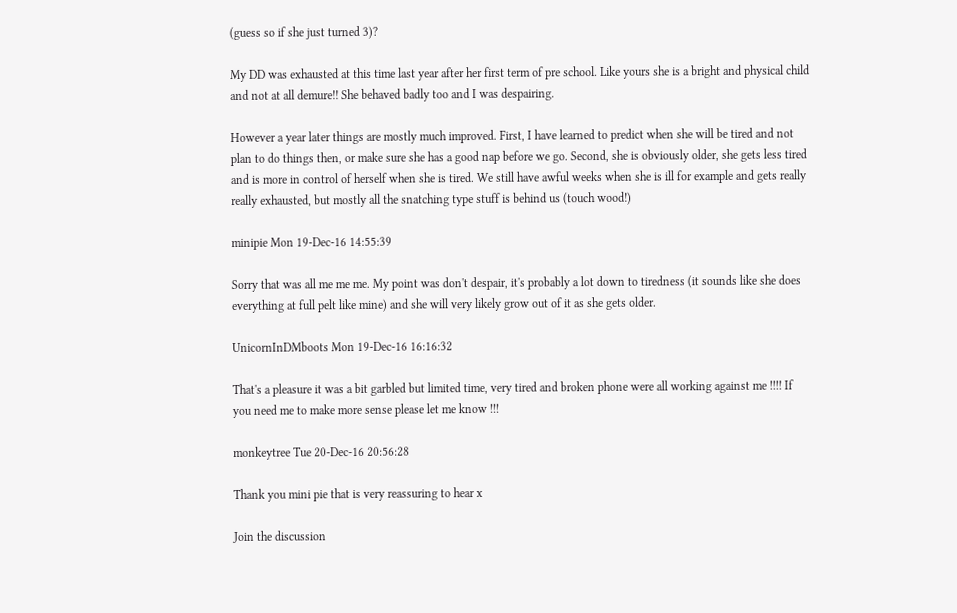(guess so if she just turned 3)?

My DD was exhausted at this time last year after her first term of pre school. Like yours she is a bright and physical child and not at all demure!! She behaved badly too and I was despairing.

However a year later things are mostly much improved. First, I have learned to predict when she will be tired and not plan to do things then, or make sure she has a good nap before we go. Second, she is obviously older, she gets less tired and is more in control of herself when she is tired. We still have awful weeks when she is ill for example and gets really really exhausted, but mostly all the snatching type stuff is behind us (touch wood!)

minipie Mon 19-Dec-16 14:55:39

Sorry that was all me me me. My point was don't despair, it's probably a lot down to tiredness (it sounds like she does everything at full pelt like mine) and she will very likely grow out of it as she gets older.

UnicornInDMboots Mon 19-Dec-16 16:16:32

That's a pleasure it was a bit garbled but limited time, very tired and broken phone were all working against me !!!! If you need me to make more sense please let me know !!!

monkeytree Tue 20-Dec-16 20:56:28

Thank you mini pie that is very reassuring to hear x

Join the discussion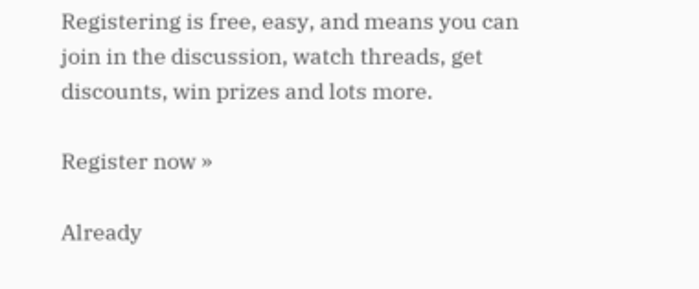Registering is free, easy, and means you can join in the discussion, watch threads, get discounts, win prizes and lots more.

Register now »

Already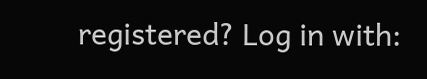registered? Log in with: